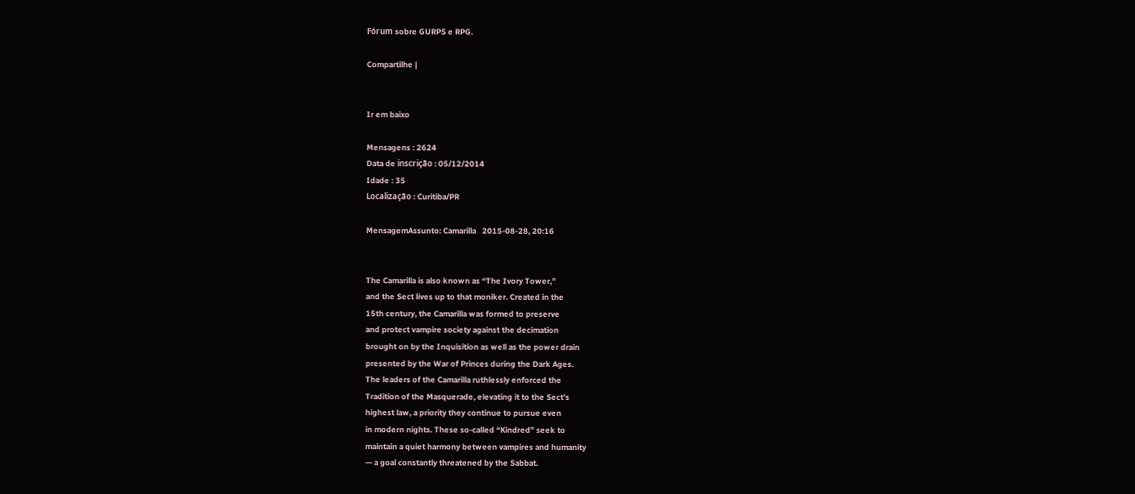Fórum sobre GURPS e RPG.

Compartilhe |


Ir em baixo

Mensagens : 2624
Data de inscrição : 05/12/2014
Idade : 35
Localização : Curitiba/PR

MensagemAssunto: Camarilla   2015-08-28, 20:16


The Camarilla is also known as “The Ivory Tower,”
and the Sect lives up to that moniker. Created in the
15th century, the Camarilla was formed to preserve
and protect vampire society against the decimation
brought on by the Inquisition as well as the power drain
presented by the War of Princes during the Dark Ages.
The leaders of the Camarilla ruthlessly enforced the
Tradition of the Masquerade, elevating it to the Sect’s
highest law, a priority they continue to pursue even
in modern nights. These so-called “Kindred” seek to
maintain a quiet harmony between vampires and humanity
— a goal constantly threatened by the Sabbat.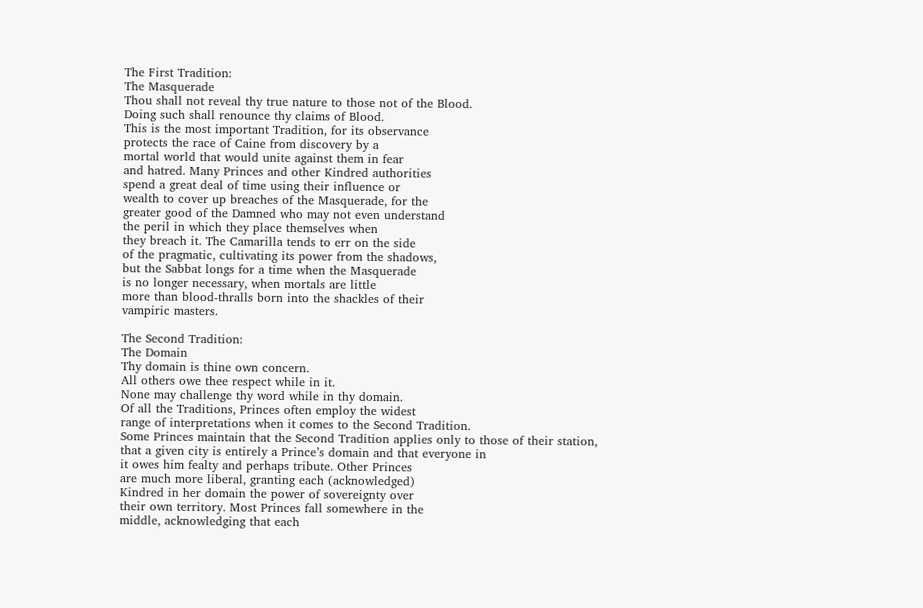The First Tradition:
The Masquerade
Thou shall not reveal thy true nature to those not of the Blood.
Doing such shall renounce thy claims of Blood.
This is the most important Tradition, for its observance
protects the race of Caine from discovery by a
mortal world that would unite against them in fear
and hatred. Many Princes and other Kindred authorities
spend a great deal of time using their influence or
wealth to cover up breaches of the Masquerade, for the
greater good of the Damned who may not even understand
the peril in which they place themselves when
they breach it. The Camarilla tends to err on the side
of the pragmatic, cultivating its power from the shadows,
but the Sabbat longs for a time when the Masquerade
is no longer necessary, when mortals are little
more than blood-thralls born into the shackles of their
vampiric masters.

The Second Tradition:
The Domain
Thy domain is thine own concern.
All others owe thee respect while in it.
None may challenge thy word while in thy domain.
Of all the Traditions, Princes often employ the widest
range of interpretations when it comes to the Second Tradition.
Some Princes maintain that the Second Tradition applies only to those of their station, that a given city is entirely a Prince’s domain and that everyone in
it owes him fealty and perhaps tribute. Other Princes
are much more liberal, granting each (acknowledged)
Kindred in her domain the power of sovereignty over
their own territory. Most Princes fall somewhere in the
middle, acknowledging that each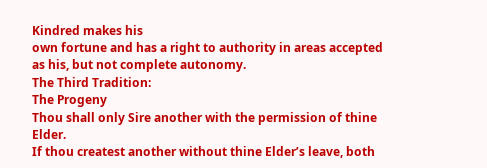Kindred makes his
own fortune and has a right to authority in areas accepted
as his, but not complete autonomy.
The Third Tradition:
The Progeny
Thou shall only Sire another with the permission of thine Elder.
If thou createst another without thine Elder’s leave, both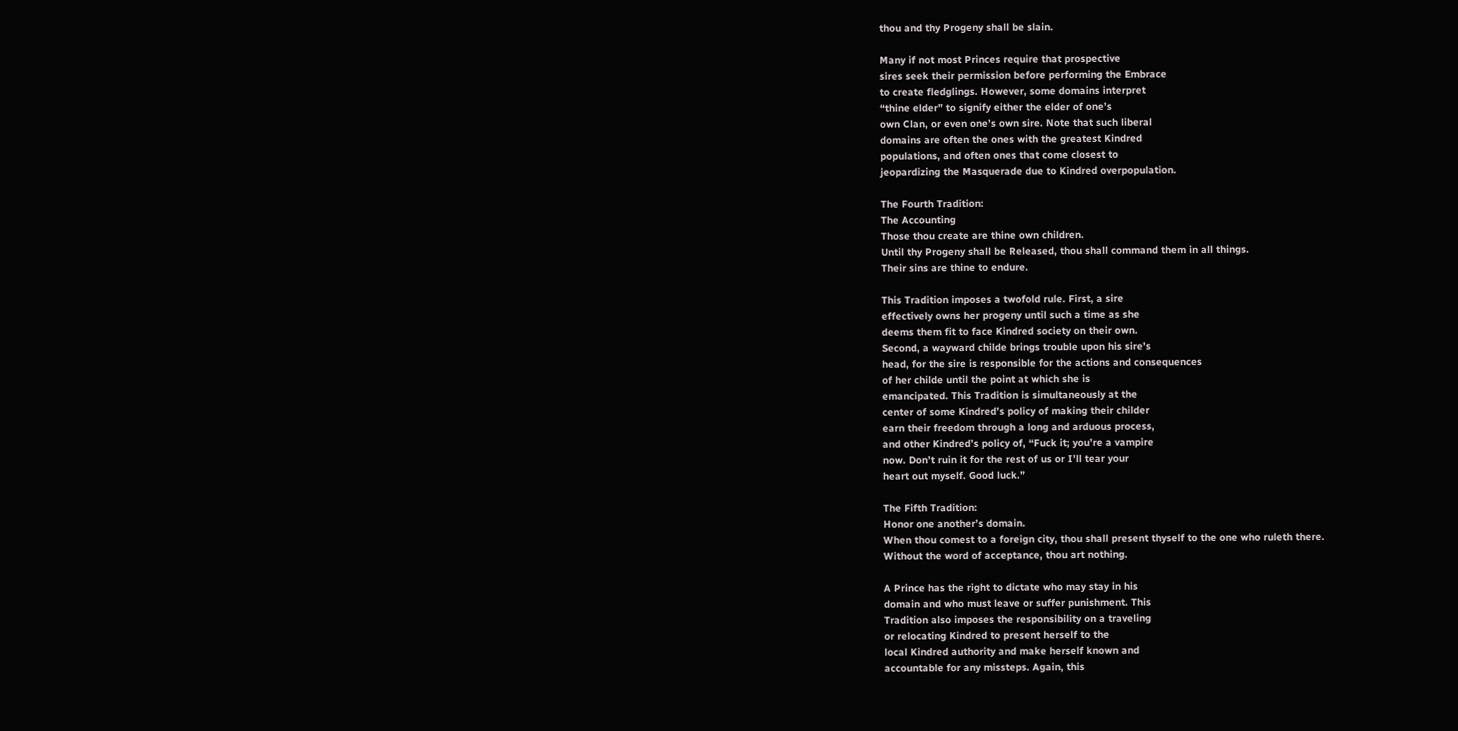thou and thy Progeny shall be slain.

Many if not most Princes require that prospective
sires seek their permission before performing the Embrace
to create fledglings. However, some domains interpret
“thine elder” to signify either the elder of one’s
own Clan, or even one’s own sire. Note that such liberal
domains are often the ones with the greatest Kindred
populations, and often ones that come closest to
jeopardizing the Masquerade due to Kindred overpopulation.

The Fourth Tradition:
The Accounting
Those thou create are thine own children.
Until thy Progeny shall be Released, thou shall command them in all things.
Their sins are thine to endure.

This Tradition imposes a twofold rule. First, a sire
effectively owns her progeny until such a time as she
deems them fit to face Kindred society on their own.
Second, a wayward childe brings trouble upon his sire’s
head, for the sire is responsible for the actions and consequences
of her childe until the point at which she is
emancipated. This Tradition is simultaneously at the
center of some Kindred’s policy of making their childer
earn their freedom through a long and arduous process,
and other Kindred’s policy of, “Fuck it; you’re a vampire
now. Don’t ruin it for the rest of us or I’ll tear your
heart out myself. Good luck.”

The Fifth Tradition:
Honor one another’s domain.
When thou comest to a foreign city, thou shall present thyself to the one who ruleth there.
Without the word of acceptance, thou art nothing.

A Prince has the right to dictate who may stay in his
domain and who must leave or suffer punishment. This
Tradition also imposes the responsibility on a traveling
or relocating Kindred to present herself to the
local Kindred authority and make herself known and
accountable for any missteps. Again, this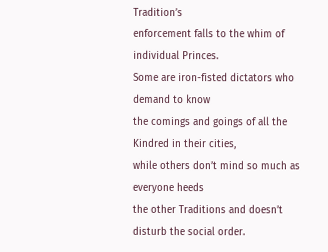Tradition’s
enforcement falls to the whim of individual Princes.
Some are iron-fisted dictators who demand to know
the comings and goings of all the Kindred in their cities,
while others don’t mind so much as everyone heeds
the other Traditions and doesn’t disturb the social order.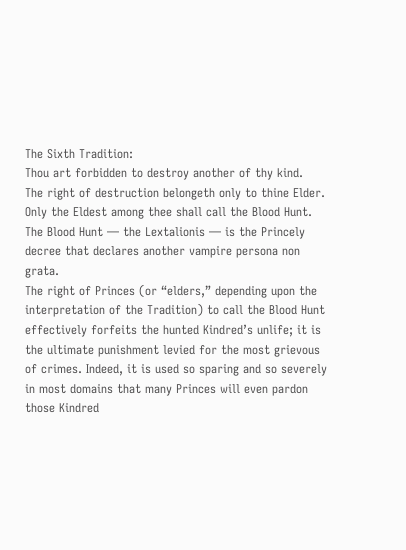The Sixth Tradition:
Thou art forbidden to destroy another of thy kind.
The right of destruction belongeth only to thine Elder.
Only the Eldest among thee shall call the Blood Hunt.
The Blood Hunt — the Lextalionis — is the Princely
decree that declares another vampire persona non grata.
The right of Princes (or “elders,” depending upon the
interpretation of the Tradition) to call the Blood Hunt
effectively forfeits the hunted Kindred’s unlife; it is
the ultimate punishment levied for the most grievous
of crimes. Indeed, it is used so sparing and so severely
in most domains that many Princes will even pardon
those Kindred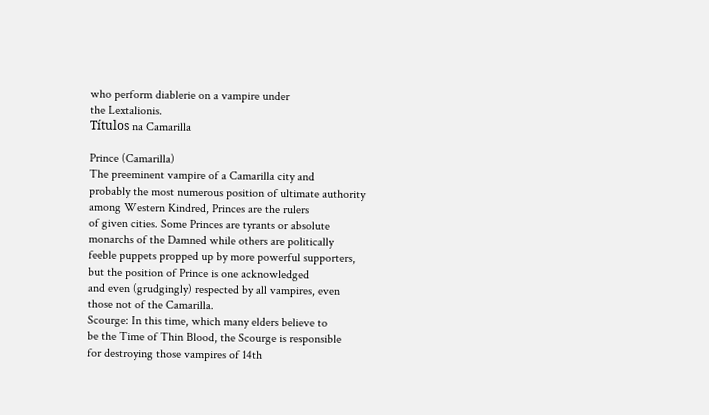who perform diablerie on a vampire under
the Lextalionis.
Títulos na Camarilla

Prince (Camarilla)
The preeminent vampire of a Camarilla city and
probably the most numerous position of ultimate authority
among Western Kindred, Princes are the rulers
of given cities. Some Princes are tyrants or absolute
monarchs of the Damned while others are politically
feeble puppets propped up by more powerful supporters,
but the position of Prince is one acknowledged
and even (grudgingly) respected by all vampires, even
those not of the Camarilla.
Scourge: In this time, which many elders believe to
be the Time of Thin Blood, the Scourge is responsible
for destroying those vampires of 14th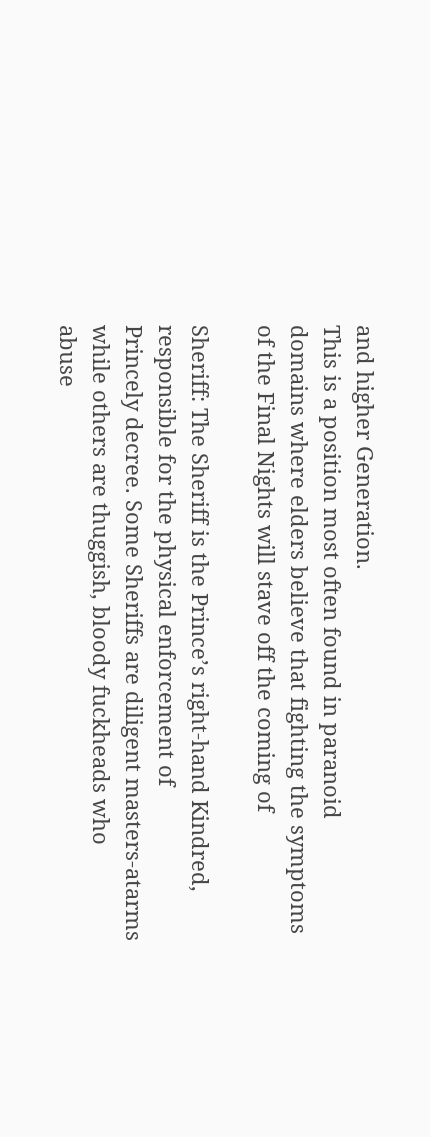and higher Generation.
This is a position most often found in paranoid
domains where elders believe that fighting the symptoms
of the Final Nights will stave off the coming of

Sheriff: The Sheriff is the Prince’s right-hand Kindred,
responsible for the physical enforcement of
Princely decree. Some Sheriffs are diligent masters-atarms
while others are thuggish, bloody fuckheads who
abuse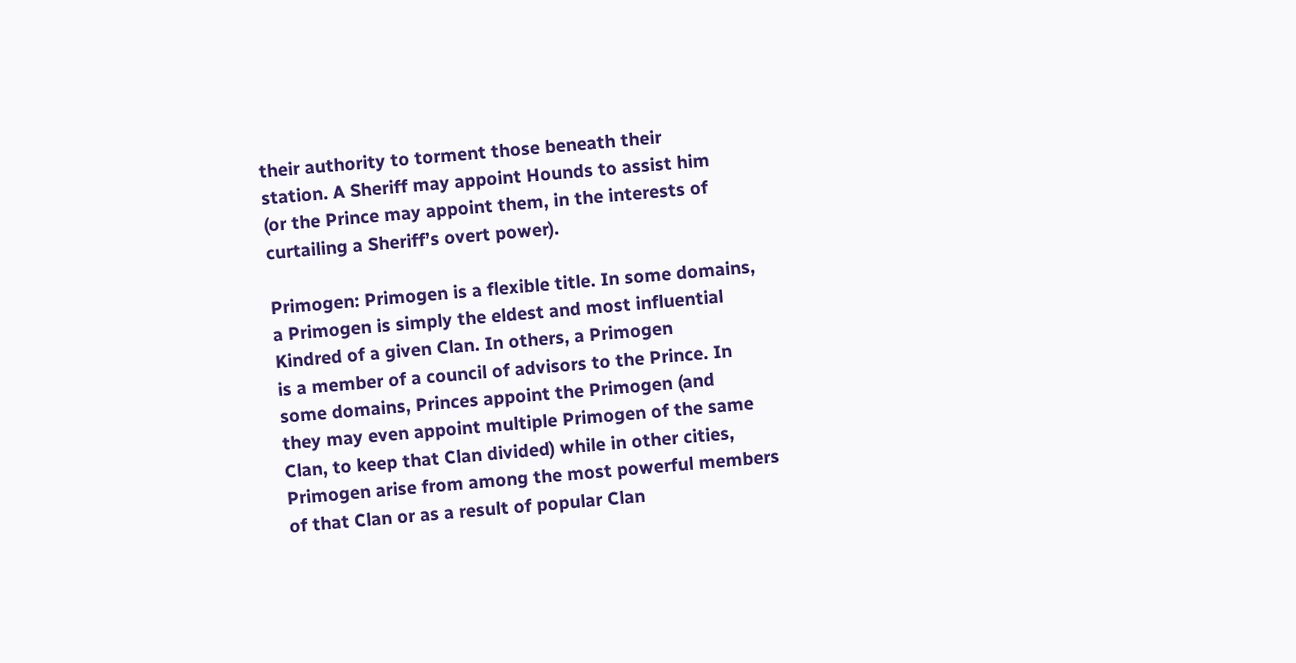their authority to torment those beneath their
station. A Sheriff may appoint Hounds to assist him
(or the Prince may appoint them, in the interests of
curtailing a Sheriff’s overt power).

Primogen: Primogen is a flexible title. In some domains,
a Primogen is simply the eldest and most influential
Kindred of a given Clan. In others, a Primogen
is a member of a council of advisors to the Prince. In
some domains, Princes appoint the Primogen (and
they may even appoint multiple Primogen of the same
Clan, to keep that Clan divided) while in other cities,
Primogen arise from among the most powerful members
of that Clan or as a result of popular Clan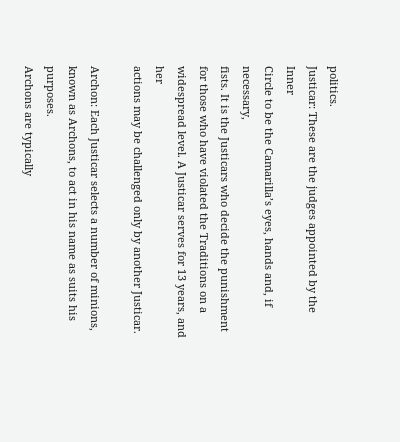politics.
Justicar: These are the judges appointed by the Inner
Circle to be the Camarilla’s eyes, hands and, if necessary,
fists. It is the Justicars who decide the punishment
for those who have violated the Traditions on a
widespread level. A Justicar serves for 13 years, and her
actions may be challenged only by another Justicar.

Archon: Each Justicar selects a number of minions,
known as Archons, to act in his name as suits his purposes.
Archons are typically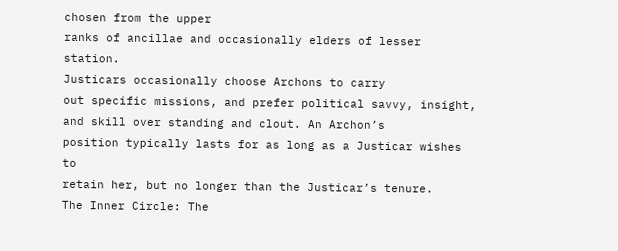chosen from the upper
ranks of ancillae and occasionally elders of lesser station.
Justicars occasionally choose Archons to carry
out specific missions, and prefer political savvy, insight,
and skill over standing and clout. An Archon’s
position typically lasts for as long as a Justicar wishes to
retain her, but no longer than the Justicar’s tenure.
The Inner Circle: The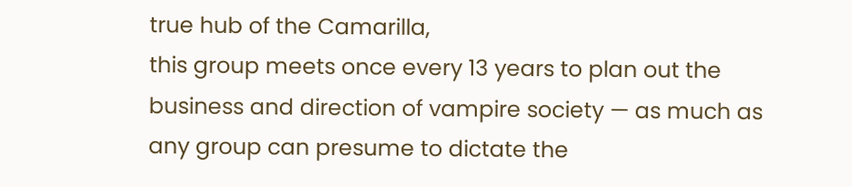true hub of the Camarilla,
this group meets once every 13 years to plan out the
business and direction of vampire society — as much as
any group can presume to dictate the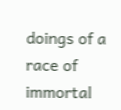doings of a race of
immortal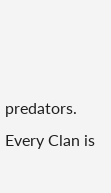predators. Every Clan is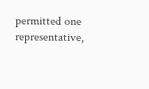permitted one representative,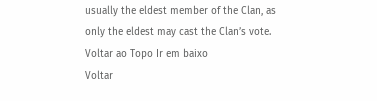usually the eldest member of the Clan, as
only the eldest may cast the Clan’s vote.
Voltar ao Topo Ir em baixo
Voltar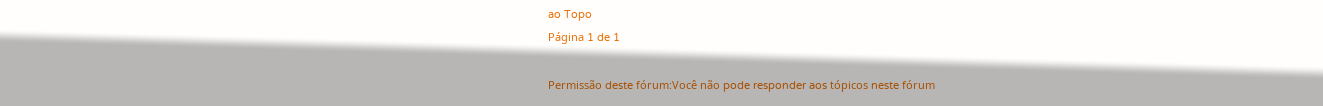ao Topo
Página 1 de 1

Permissão deste fórum:Você não pode responder aos tópicos neste fórum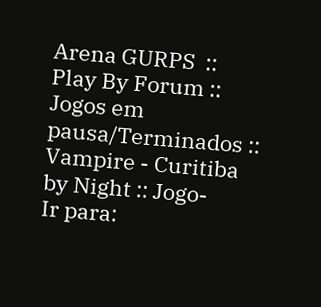Arena GURPS  :: Play By Forum :: Jogos em pausa/Terminados :: Vampire - Curitiba by Night :: Jogo-
Ir para: